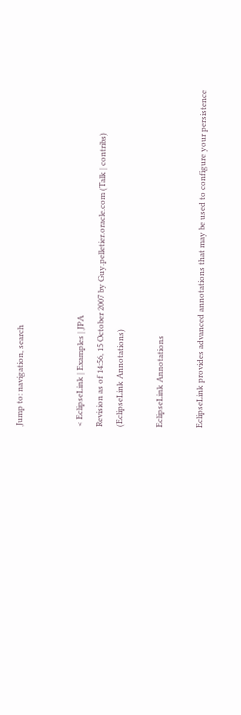Jump to: navigation, search


< EclipseLink | Examples | JPA
Revision as of 14:56, 15 October 2007 by Guy.pelletier.oracle.com (Talk | contribs) (EclipseLink Annotations)

EclipseLink Annotations

EclipseLink provides advanced annotations that may be used to configure your persistence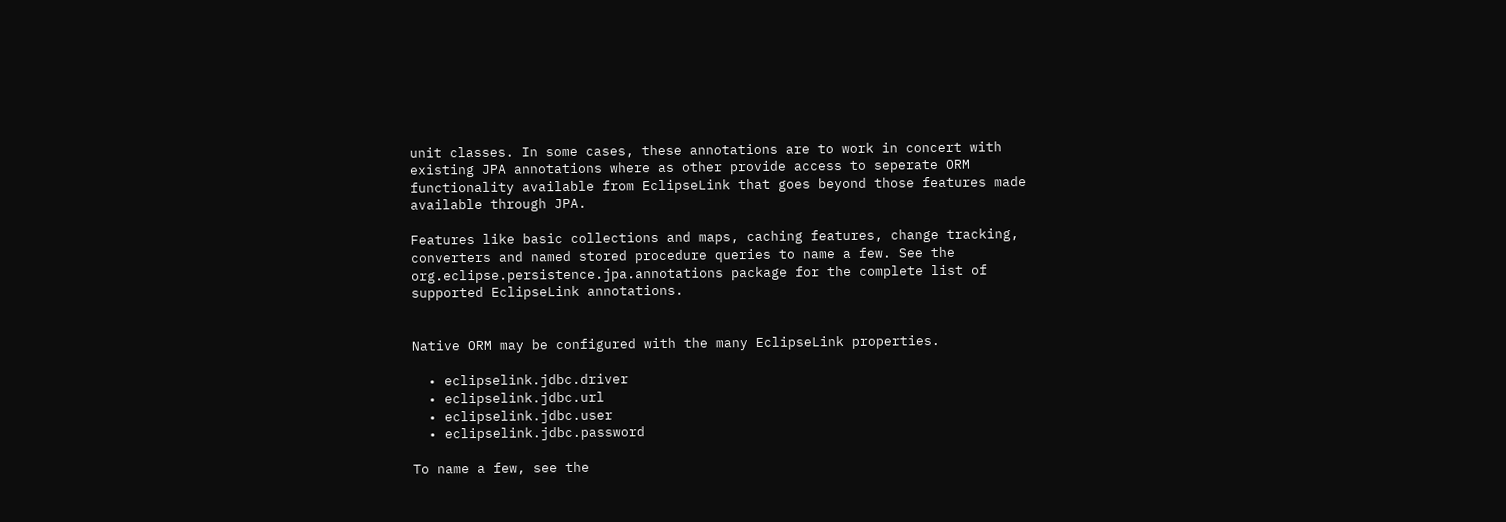unit classes. In some cases, these annotations are to work in concert with existing JPA annotations where as other provide access to seperate ORM functionality available from EclipseLink that goes beyond those features made available through JPA.

Features like basic collections and maps, caching features, change tracking, converters and named stored procedure queries to name a few. See the org.eclipse.persistence.jpa.annotations package for the complete list of supported EclipseLink annotations.


Native ORM may be configured with the many EclipseLink properties.

  • eclipselink.jdbc.driver
  • eclipselink.jdbc.url
  • eclipselink.jdbc.user
  • eclipselink.jdbc.password

To name a few, see the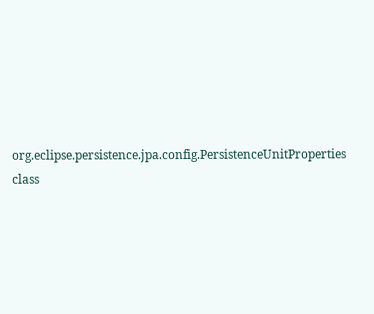org.eclipse.persistence.jpa.config.PersistenceUnitProperties class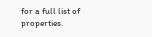for a full list of properties.